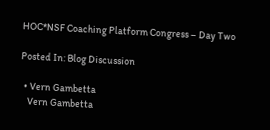HOC*NSF Coaching Platform Congress – Day Two

Posted In: Blog Discussion

  • Vern Gambetta
    Vern Gambetta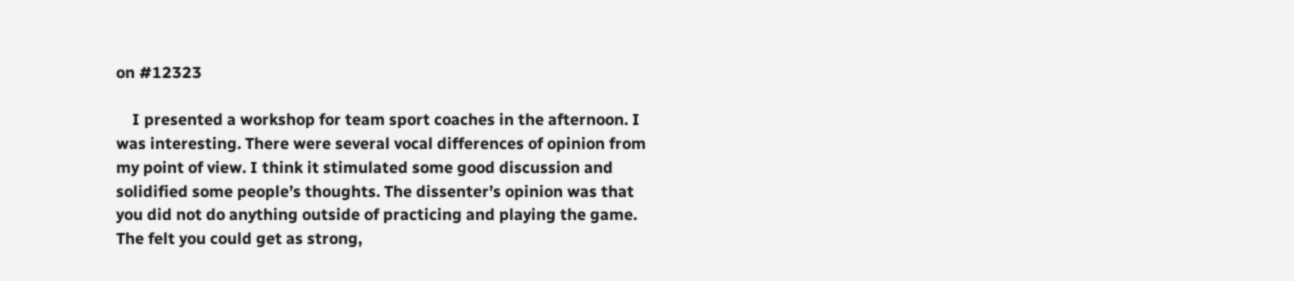on #12323

    I presented a workshop for team sport coaches in the afternoon. I was interesting. There were several vocal differences of opinion from my point of view. I think it stimulated some good discussion and solidified some people’s thoughts. The dissenter’s opinion was that you did not do anything outside of practicing and playing the game. The felt you could get as strong,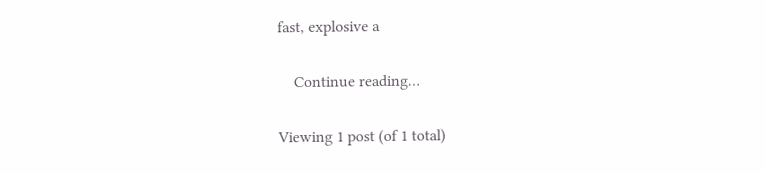fast, explosive a

    Continue reading…

Viewing 1 post (of 1 total)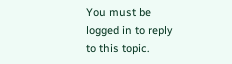You must be logged in to reply to this topic.